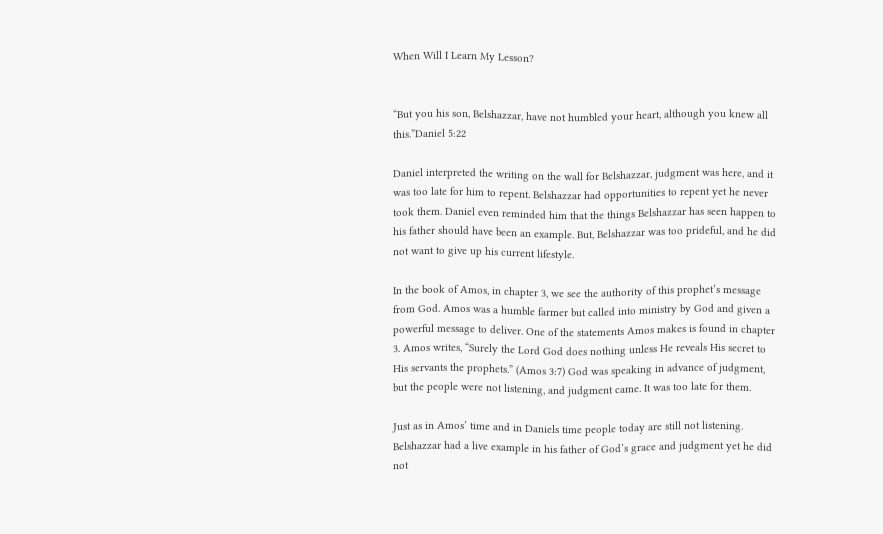When Will I Learn My Lesson?


“But you his son, Belshazzar, have not humbled your heart, although you knew all this.”Daniel 5:22

Daniel interpreted the writing on the wall for Belshazzar, judgment was here, and it was too late for him to repent. Belshazzar had opportunities to repent yet he never took them. Daniel even reminded him that the things Belshazzar has seen happen to his father should have been an example. But, Belshazzar was too prideful, and he did not want to give up his current lifestyle.

In the book of Amos, in chapter 3, we see the authority of this prophet’s message from God. Amos was a humble farmer but called into ministry by God and given a powerful message to deliver. One of the statements Amos makes is found in chapter 3. Amos writes, “Surely the Lord God does nothing unless He reveals His secret to His servants the prophets.” (Amos 3:7) God was speaking in advance of judgment, but the people were not listening, and judgment came. It was too late for them.

Just as in Amos’ time and in Daniels time people today are still not listening. Belshazzar had a live example in his father of God’s grace and judgment yet he did not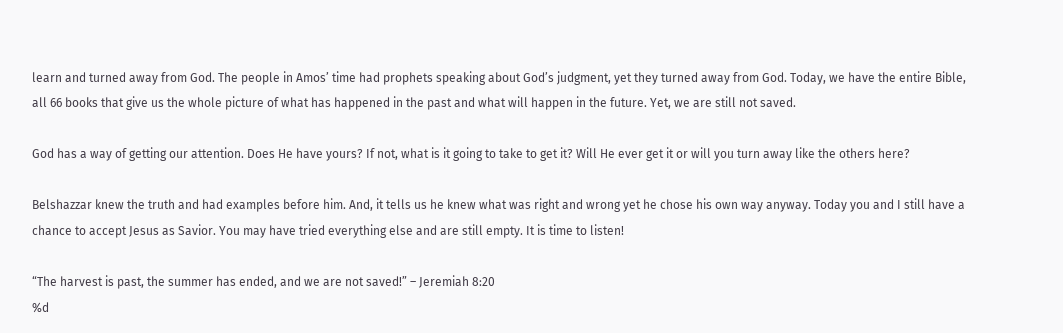learn and turned away from God. The people in Amos’ time had prophets speaking about God’s judgment, yet they turned away from God. Today, we have the entire Bible, all 66 books that give us the whole picture of what has happened in the past and what will happen in the future. Yet, we are still not saved.

God has a way of getting our attention. Does He have yours? If not, what is it going to take to get it? Will He ever get it or will you turn away like the others here?

Belshazzar knew the truth and had examples before him. And, it tells us he knew what was right and wrong yet he chose his own way anyway. Today you and I still have a chance to accept Jesus as Savior. You may have tried everything else and are still empty. It is time to listen!

“The harvest is past, the summer has ended, and we are not saved!” – Jeremiah 8:20
%d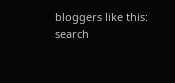bloggers like this:
search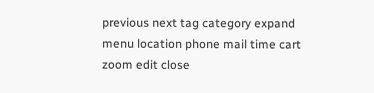previous next tag category expand menu location phone mail time cart zoom edit close